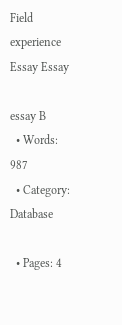Field experience Essay Essay

essay B
  • Words: 987
  • Category: Database

  • Pages: 4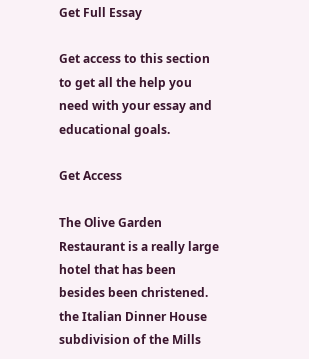Get Full Essay

Get access to this section to get all the help you need with your essay and educational goals.

Get Access

The Olive Garden Restaurant is a really large hotel that has been besides been christened. the Italian Dinner House subdivision of the Mills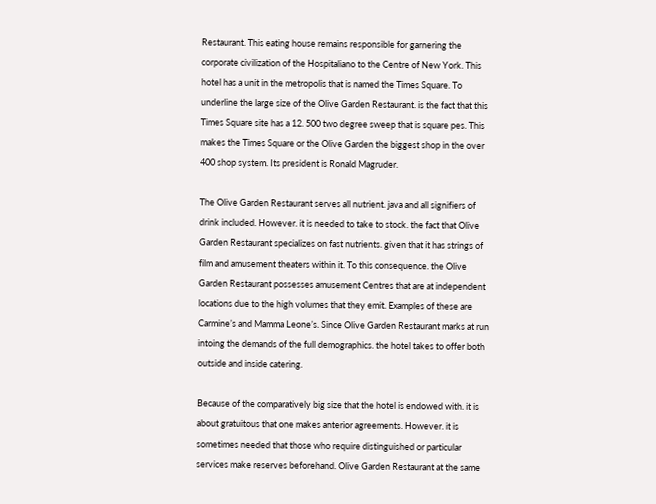Restaurant. This eating house remains responsible for garnering the corporate civilization of the Hospitaliano to the Centre of New York. This hotel has a unit in the metropolis that is named the Times Square. To underline the large size of the Olive Garden Restaurant. is the fact that this Times Square site has a 12. 500 two degree sweep that is square pes. This makes the Times Square or the Olive Garden the biggest shop in the over 400 shop system. Its president is Ronald Magruder.

The Olive Garden Restaurant serves all nutrient. java and all signifiers of drink included. However. it is needed to take to stock. the fact that Olive Garden Restaurant specializes on fast nutrients. given that it has strings of film and amusement theaters within it. To this consequence. the Olive Garden Restaurant possesses amusement Centres that are at independent locations due to the high volumes that they emit. Examples of these are Carmine’s and Mamma Leone’s. Since Olive Garden Restaurant marks at run intoing the demands of the full demographics. the hotel takes to offer both outside and inside catering.

Because of the comparatively big size that the hotel is endowed with. it is about gratuitous that one makes anterior agreements. However. it is sometimes needed that those who require distinguished or particular services make reserves beforehand. Olive Garden Restaurant at the same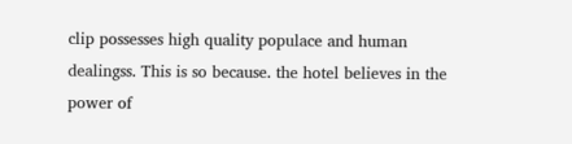clip possesses high quality populace and human dealingss. This is so because. the hotel believes in the power of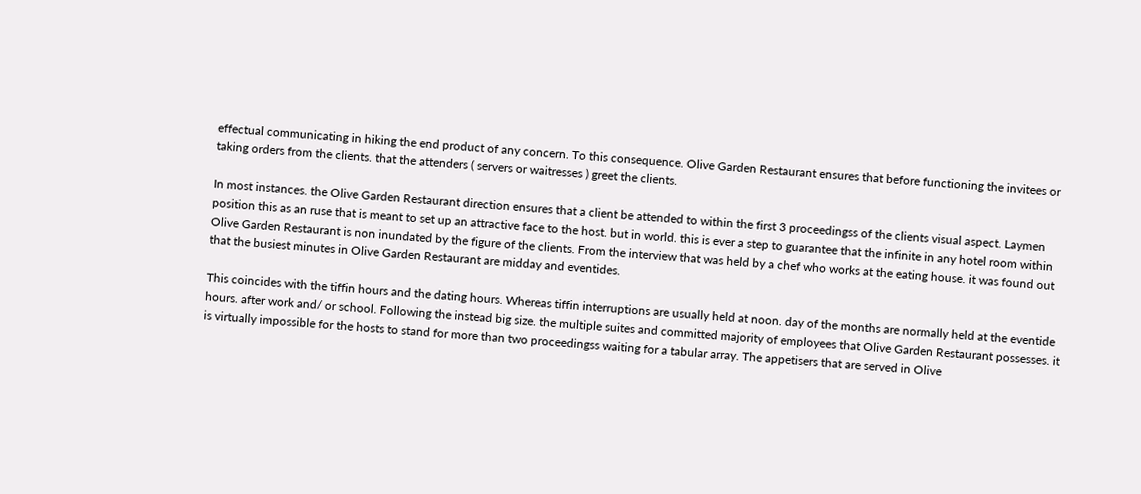effectual communicating in hiking the end product of any concern. To this consequence. Olive Garden Restaurant ensures that before functioning the invitees or taking orders from the clients. that the attenders ( servers or waitresses ) greet the clients.

In most instances. the Olive Garden Restaurant direction ensures that a client be attended to within the first 3 proceedingss of the clients visual aspect. Laymen position this as an ruse that is meant to set up an attractive face to the host. but in world. this is ever a step to guarantee that the infinite in any hotel room within Olive Garden Restaurant is non inundated by the figure of the clients. From the interview that was held by a chef who works at the eating house. it was found out that the busiest minutes in Olive Garden Restaurant are midday and eventides.

This coincides with the tiffin hours and the dating hours. Whereas tiffin interruptions are usually held at noon. day of the months are normally held at the eventide hours. after work and/ or school. Following the instead big size. the multiple suites and committed majority of employees that Olive Garden Restaurant possesses. it is virtually impossible for the hosts to stand for more than two proceedingss waiting for a tabular array. The appetisers that are served in Olive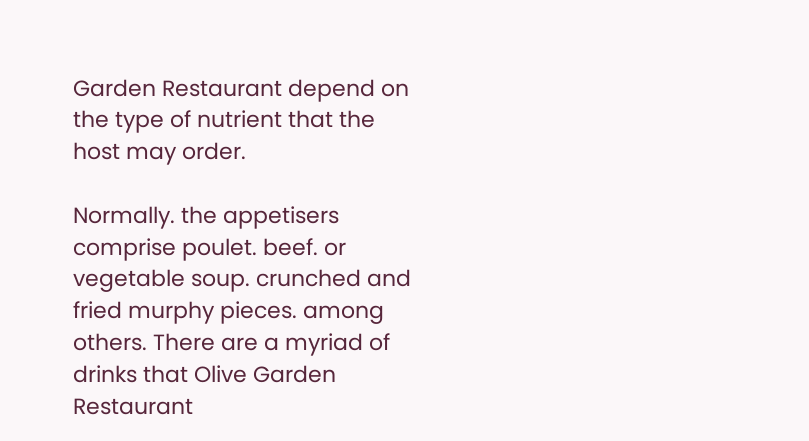Garden Restaurant depend on the type of nutrient that the host may order.

Normally. the appetisers comprise poulet. beef. or vegetable soup. crunched and fried murphy pieces. among others. There are a myriad of drinks that Olive Garden Restaurant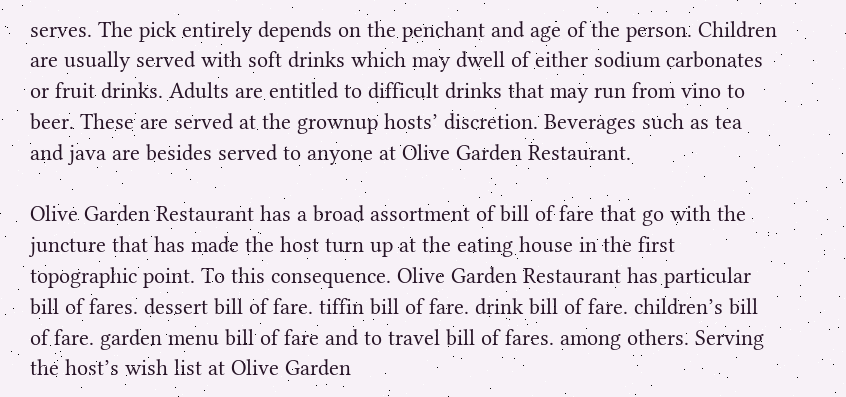serves. The pick entirely depends on the penchant and age of the person. Children are usually served with soft drinks which may dwell of either sodium carbonates or fruit drinks. Adults are entitled to difficult drinks that may run from vino to beer. These are served at the grownup hosts’ discretion. Beverages such as tea and java are besides served to anyone at Olive Garden Restaurant.

Olive Garden Restaurant has a broad assortment of bill of fare that go with the juncture that has made the host turn up at the eating house in the first topographic point. To this consequence. Olive Garden Restaurant has particular bill of fares. dessert bill of fare. tiffin bill of fare. drink bill of fare. children’s bill of fare. garden menu bill of fare and to travel bill of fares. among others. Serving the host’s wish list at Olive Garden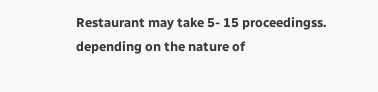Restaurant may take 5- 15 proceedingss. depending on the nature of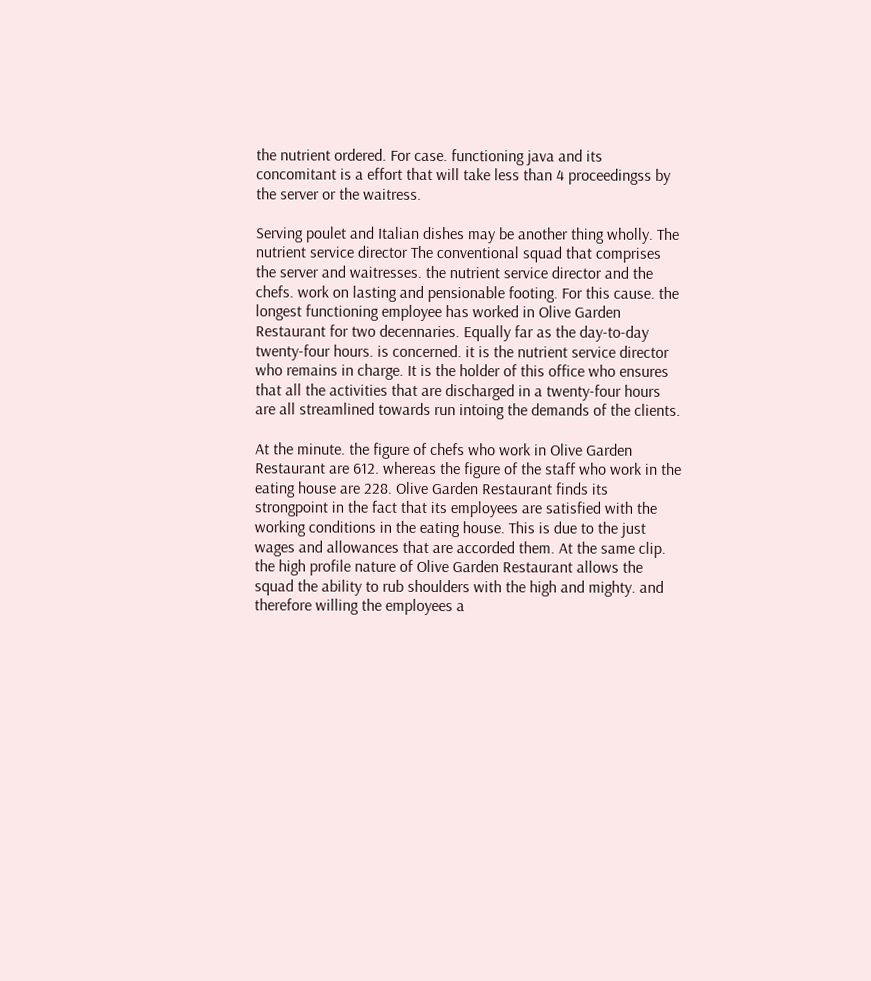the nutrient ordered. For case. functioning java and its concomitant is a effort that will take less than 4 proceedingss by the server or the waitress.

Serving poulet and Italian dishes may be another thing wholly. The nutrient service director The conventional squad that comprises the server and waitresses. the nutrient service director and the chefs. work on lasting and pensionable footing. For this cause. the longest functioning employee has worked in Olive Garden Restaurant for two decennaries. Equally far as the day-to-day twenty-four hours. is concerned. it is the nutrient service director who remains in charge. It is the holder of this office who ensures that all the activities that are discharged in a twenty-four hours are all streamlined towards run intoing the demands of the clients.

At the minute. the figure of chefs who work in Olive Garden Restaurant are 612. whereas the figure of the staff who work in the eating house are 228. Olive Garden Restaurant finds its strongpoint in the fact that its employees are satisfied with the working conditions in the eating house. This is due to the just wages and allowances that are accorded them. At the same clip. the high profile nature of Olive Garden Restaurant allows the squad the ability to rub shoulders with the high and mighty. and therefore willing the employees a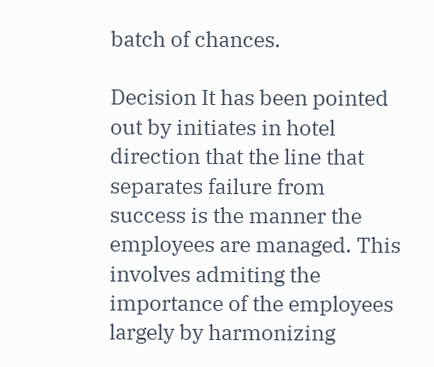batch of chances.

Decision It has been pointed out by initiates in hotel direction that the line that separates failure from success is the manner the employees are managed. This involves admiting the importance of the employees largely by harmonizing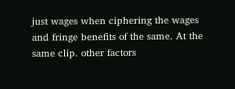just wages when ciphering the wages and fringe benefits of the same. At the same clip. other factors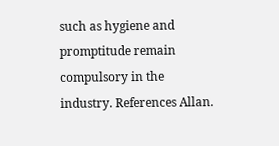such as hygiene and promptitude remain compulsory in the industry. References Allan.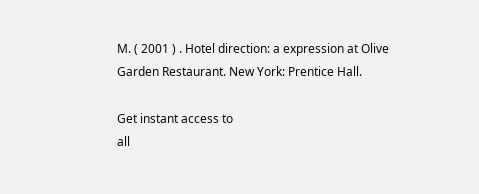M. ( 2001 ) . Hotel direction: a expression at Olive Garden Restaurant. New York: Prentice Hall.

Get instant access to
all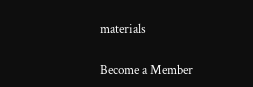materials

Become a Member